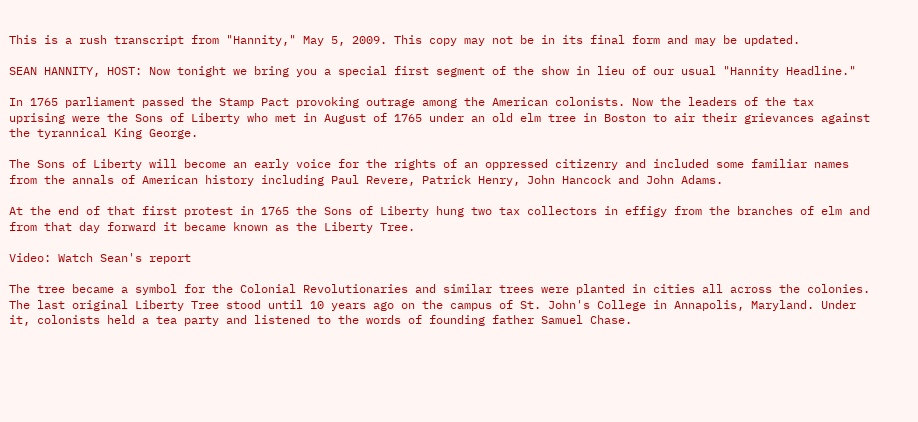This is a rush transcript from "Hannity," May 5, 2009. This copy may not be in its final form and may be updated.

SEAN HANNITY, HOST: Now tonight we bring you a special first segment of the show in lieu of our usual "Hannity Headline."

In 1765 parliament passed the Stamp Pact provoking outrage among the American colonists. Now the leaders of the tax uprising were the Sons of Liberty who met in August of 1765 under an old elm tree in Boston to air their grievances against the tyrannical King George.

The Sons of Liberty will become an early voice for the rights of an oppressed citizenry and included some familiar names from the annals of American history including Paul Revere, Patrick Henry, John Hancock and John Adams.

At the end of that first protest in 1765 the Sons of Liberty hung two tax collectors in effigy from the branches of elm and from that day forward it became known as the Liberty Tree.

Video: Watch Sean's report

The tree became a symbol for the Colonial Revolutionaries and similar trees were planted in cities all across the colonies. The last original Liberty Tree stood until 10 years ago on the campus of St. John's College in Annapolis, Maryland. Under it, colonists held a tea party and listened to the words of founding father Samuel Chase.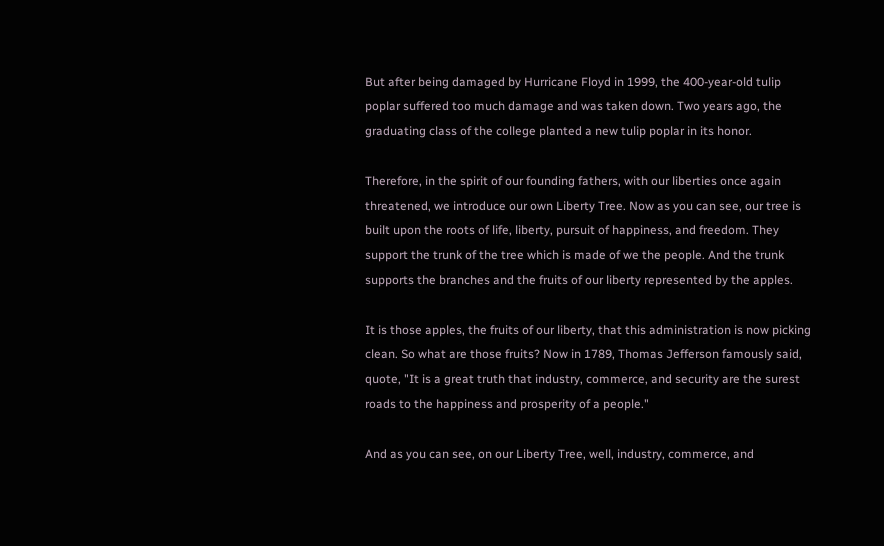But after being damaged by Hurricane Floyd in 1999, the 400-year-old tulip poplar suffered too much damage and was taken down. Two years ago, the graduating class of the college planted a new tulip poplar in its honor.

Therefore, in the spirit of our founding fathers, with our liberties once again threatened, we introduce our own Liberty Tree. Now as you can see, our tree is built upon the roots of life, liberty, pursuit of happiness, and freedom. They support the trunk of the tree which is made of we the people. And the trunk supports the branches and the fruits of our liberty represented by the apples.

It is those apples, the fruits of our liberty, that this administration is now picking clean. So what are those fruits? Now in 1789, Thomas Jefferson famously said, quote, "It is a great truth that industry, commerce, and security are the surest roads to the happiness and prosperity of a people."

And as you can see, on our Liberty Tree, well, industry, commerce, and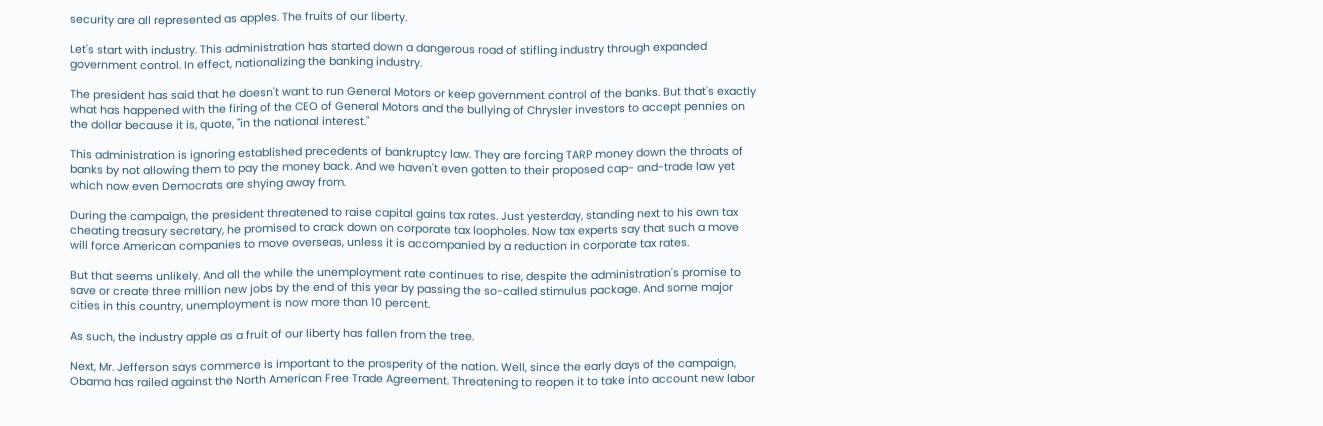security are all represented as apples. The fruits of our liberty.

Let's start with industry. This administration has started down a dangerous road of stifling industry through expanded government control. In effect, nationalizing the banking industry.

The president has said that he doesn't want to run General Motors or keep government control of the banks. But that's exactly what has happened with the firing of the CEO of General Motors and the bullying of Chrysler investors to accept pennies on the dollar because it is, quote, "in the national interest."

This administration is ignoring established precedents of bankruptcy law. They are forcing TARP money down the throats of banks by not allowing them to pay the money back. And we haven't even gotten to their proposed cap- and-trade law yet which now even Democrats are shying away from.

During the campaign, the president threatened to raise capital gains tax rates. Just yesterday, standing next to his own tax cheating treasury secretary, he promised to crack down on corporate tax loopholes. Now tax experts say that such a move will force American companies to move overseas, unless it is accompanied by a reduction in corporate tax rates.

But that seems unlikely. And all the while the unemployment rate continues to rise, despite the administration's promise to save or create three million new jobs by the end of this year by passing the so-called stimulus package. And some major cities in this country, unemployment is now more than 10 percent.

As such, the industry apple as a fruit of our liberty has fallen from the tree.

Next, Mr. Jefferson says commerce is important to the prosperity of the nation. Well, since the early days of the campaign, Obama has railed against the North American Free Trade Agreement. Threatening to reopen it to take into account new labor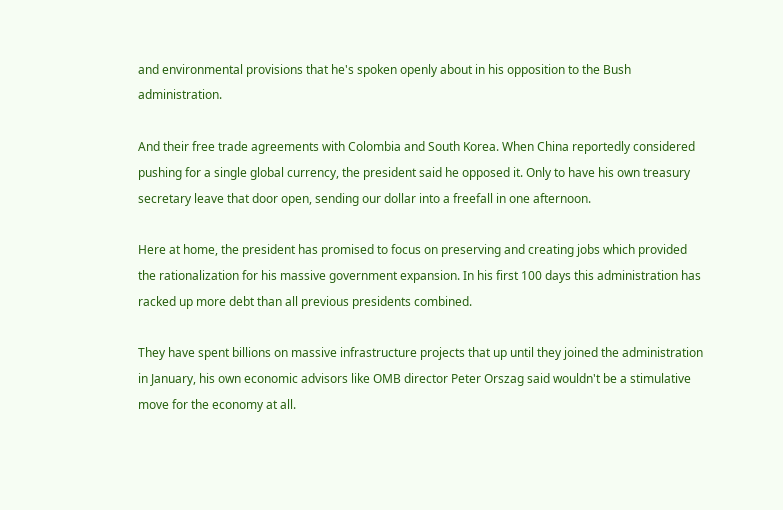and environmental provisions that he's spoken openly about in his opposition to the Bush administration.

And their free trade agreements with Colombia and South Korea. When China reportedly considered pushing for a single global currency, the president said he opposed it. Only to have his own treasury secretary leave that door open, sending our dollar into a freefall in one afternoon.

Here at home, the president has promised to focus on preserving and creating jobs which provided the rationalization for his massive government expansion. In his first 100 days this administration has racked up more debt than all previous presidents combined.

They have spent billions on massive infrastructure projects that up until they joined the administration in January, his own economic advisors like OMB director Peter Orszag said wouldn't be a stimulative move for the economy at all.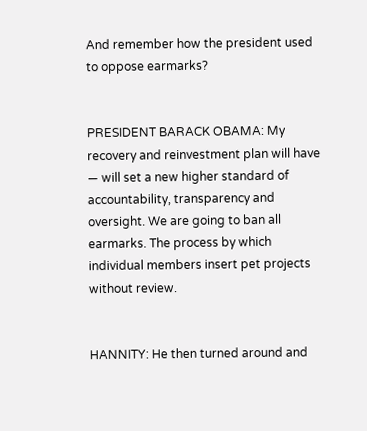And remember how the president used to oppose earmarks?


PRESIDENT BARACK OBAMA: My recovery and reinvestment plan will have — will set a new higher standard of accountability, transparency and oversight. We are going to ban all earmarks. The process by which individual members insert pet projects without review.


HANNITY: He then turned around and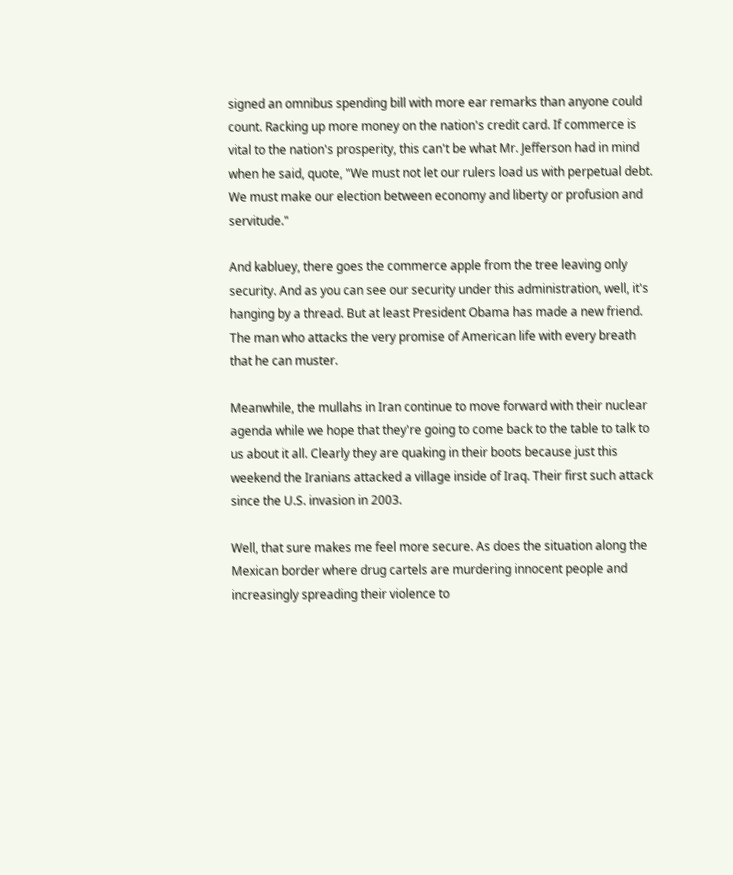signed an omnibus spending bill with more ear remarks than anyone could count. Racking up more money on the nation's credit card. If commerce is vital to the nation's prosperity, this can't be what Mr. Jefferson had in mind when he said, quote, "We must not let our rulers load us with perpetual debt. We must make our election between economy and liberty or profusion and servitude."

And kabluey, there goes the commerce apple from the tree leaving only security. And as you can see our security under this administration, well, it's hanging by a thread. But at least President Obama has made a new friend. The man who attacks the very promise of American life with every breath that he can muster.

Meanwhile, the mullahs in Iran continue to move forward with their nuclear agenda while we hope that they're going to come back to the table to talk to us about it all. Clearly they are quaking in their boots because just this weekend the Iranians attacked a village inside of Iraq. Their first such attack since the U.S. invasion in 2003.

Well, that sure makes me feel more secure. As does the situation along the Mexican border where drug cartels are murdering innocent people and increasingly spreading their violence to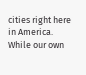cities right here in America. While our own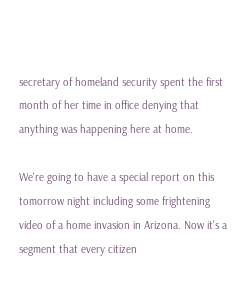secretary of homeland security spent the first month of her time in office denying that anything was happening here at home.

We're going to have a special report on this tomorrow night including some frightening video of a home invasion in Arizona. Now it's a segment that every citizen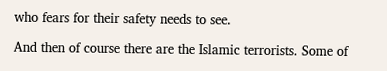who fears for their safety needs to see.

And then of course there are the Islamic terrorists. Some of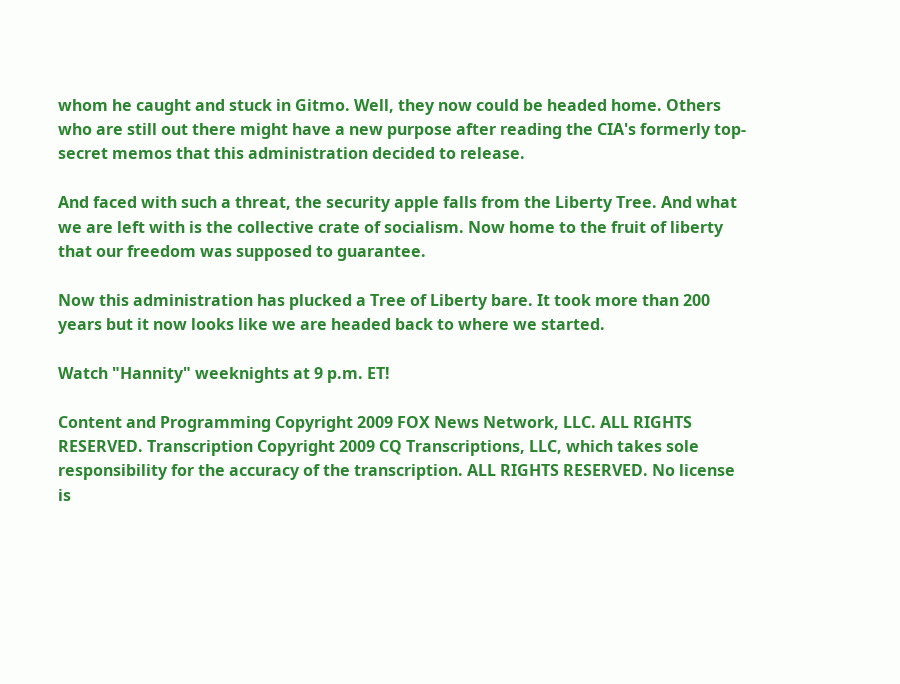whom he caught and stuck in Gitmo. Well, they now could be headed home. Others who are still out there might have a new purpose after reading the CIA's formerly top-secret memos that this administration decided to release.

And faced with such a threat, the security apple falls from the Liberty Tree. And what we are left with is the collective crate of socialism. Now home to the fruit of liberty that our freedom was supposed to guarantee.

Now this administration has plucked a Tree of Liberty bare. It took more than 200 years but it now looks like we are headed back to where we started.

Watch "Hannity" weeknights at 9 p.m. ET!

Content and Programming Copyright 2009 FOX News Network, LLC. ALL RIGHTS RESERVED. Transcription Copyright 2009 CQ Transcriptions, LLC, which takes sole responsibility for the accuracy of the transcription. ALL RIGHTS RESERVED. No license is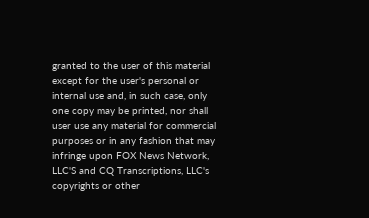granted to the user of this material except for the user's personal or internal use and, in such case, only one copy may be printed, nor shall user use any material for commercial purposes or in any fashion that may infringe upon FOX News Network, LLC'S and CQ Transcriptions, LLC's copyrights or other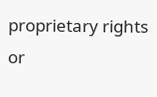proprietary rights or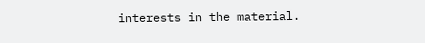interests in the material.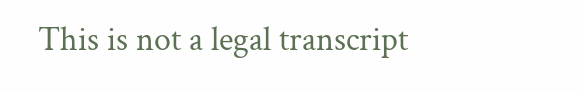This is not a legal transcript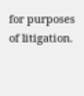for purposes of litigation.